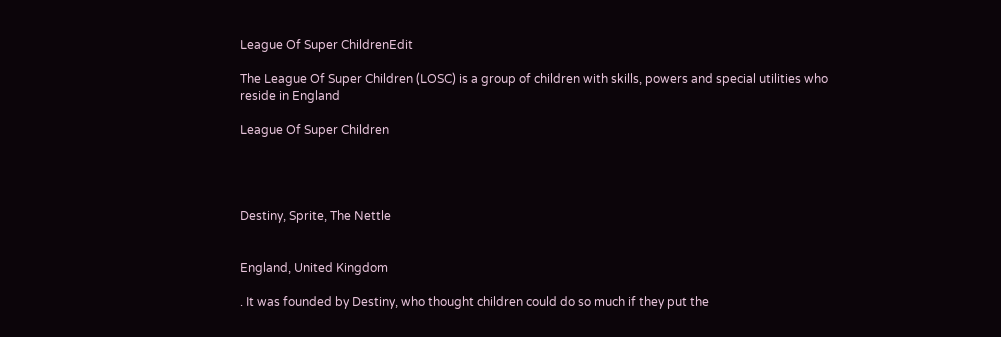League Of Super ChildrenEdit

The League Of Super Children (LOSC) is a group of children with skills, powers and special utilities who reside in England

League Of Super Children




Destiny, Sprite, The Nettle


England, United Kingdom

. It was founded by Destiny, who thought children could do so much if they put the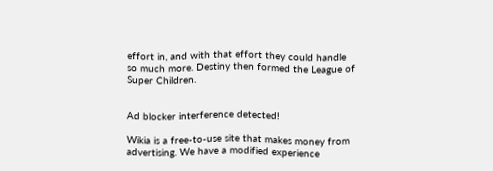effort in, and with that effort they could handle so much more. Destiny then formed the League of Super Children.


Ad blocker interference detected!

Wikia is a free-to-use site that makes money from advertising. We have a modified experience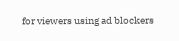for viewers using ad blockers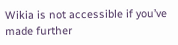Wikia is not accessible if you’ve made further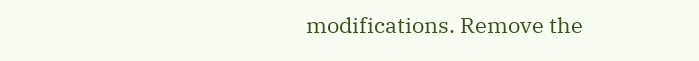modifications. Remove the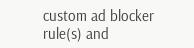custom ad blocker rule(s) and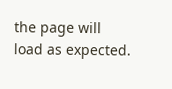the page will load as expected.